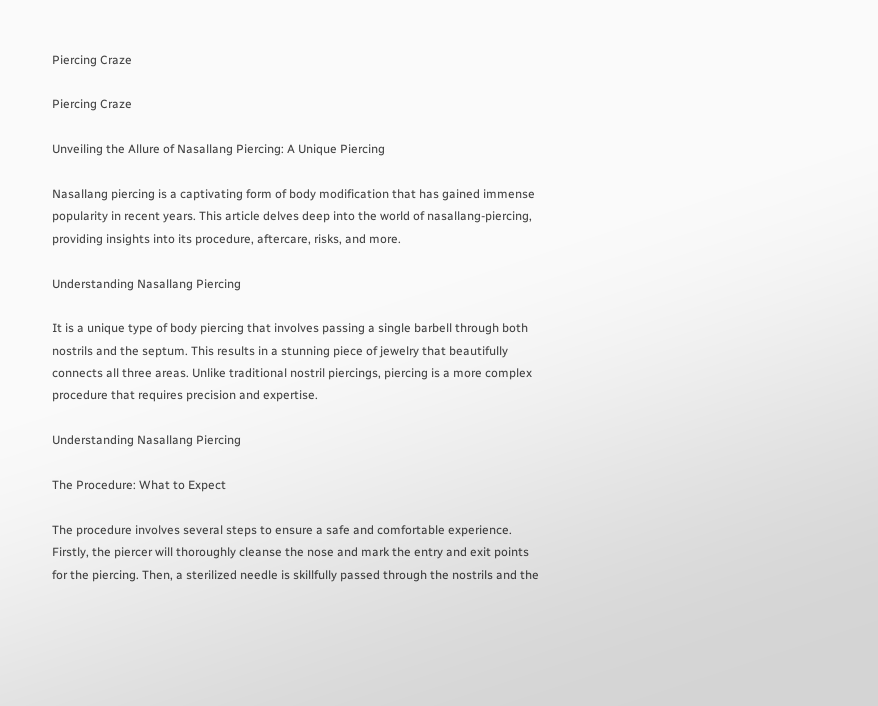Piercing Craze

Piercing Craze

Unveiling the Allure of Nasallang Piercing: A Unique Piercing

Nasallang piercing is a captivating form of body modification that has gained immense popularity in recent years. This article delves deep into the world of nasallang-piercing, providing insights into its procedure, aftercare, risks, and more.

Understanding Nasallang Piercing

It is a unique type of body piercing that involves passing a single barbell through both nostrils and the septum. This results in a stunning piece of jewelry that beautifully connects all three areas. Unlike traditional nostril piercings, piercing is a more complex procedure that requires precision and expertise.

Understanding Nasallang Piercing

The Procedure: What to Expect

The procedure involves several steps to ensure a safe and comfortable experience. Firstly, the piercer will thoroughly cleanse the nose and mark the entry and exit points for the piercing. Then, a sterilized needle is skillfully passed through the nostrils and the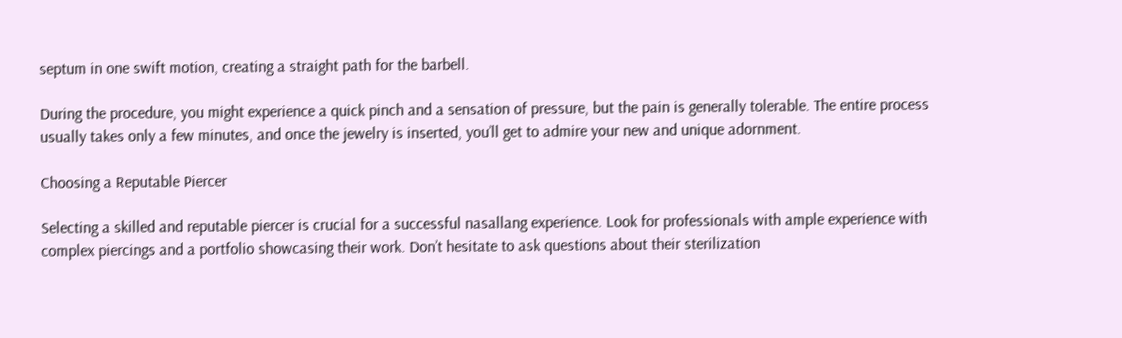septum in one swift motion, creating a straight path for the barbell.

During the procedure, you might experience a quick pinch and a sensation of pressure, but the pain is generally tolerable. The entire process usually takes only a few minutes, and once the jewelry is inserted, you’ll get to admire your new and unique adornment.

Choosing a Reputable Piercer

Selecting a skilled and reputable piercer is crucial for a successful nasallang experience. Look for professionals with ample experience with complex piercings and a portfolio showcasing their work. Don’t hesitate to ask questions about their sterilization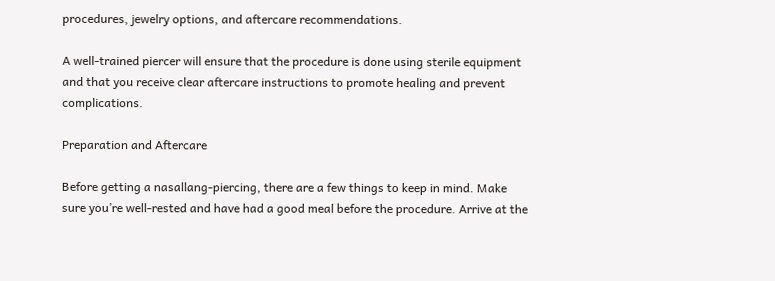procedures, jewelry options, and aftercare recommendations.

A well-trained piercer will ensure that the procedure is done using sterile equipment and that you receive clear aftercare instructions to promote healing and prevent complications.

Preparation and Aftercare

Before getting a nasallang-piercing, there are a few things to keep in mind. Make sure you’re well-rested and have had a good meal before the procedure. Arrive at the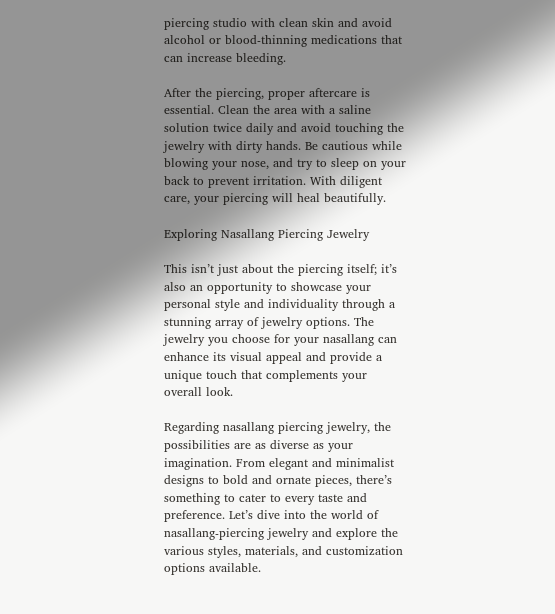piercing studio with clean skin and avoid alcohol or blood-thinning medications that can increase bleeding.

After the piercing, proper aftercare is essential. Clean the area with a saline solution twice daily and avoid touching the jewelry with dirty hands. Be cautious while blowing your nose, and try to sleep on your back to prevent irritation. With diligent care, your piercing will heal beautifully.

Exploring Nasallang Piercing Jewelry

This isn’t just about the piercing itself; it’s also an opportunity to showcase your personal style and individuality through a stunning array of jewelry options. The jewelry you choose for your nasallang can enhance its visual appeal and provide a unique touch that complements your overall look.

Regarding nasallang piercing jewelry, the possibilities are as diverse as your imagination. From elegant and minimalist designs to bold and ornate pieces, there’s something to cater to every taste and preference. Let’s dive into the world of nasallang-piercing jewelry and explore the various styles, materials, and customization options available.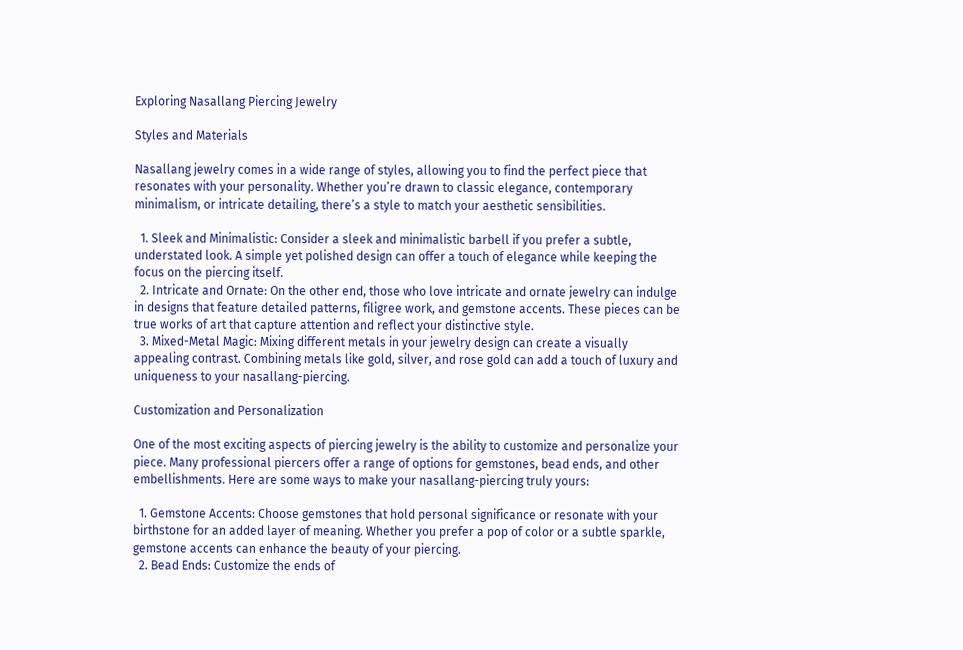Exploring Nasallang Piercing Jewelry

Styles and Materials

Nasallang jewelry comes in a wide range of styles, allowing you to find the perfect piece that resonates with your personality. Whether you’re drawn to classic elegance, contemporary minimalism, or intricate detailing, there’s a style to match your aesthetic sensibilities.

  1. Sleek and Minimalistic: Consider a sleek and minimalistic barbell if you prefer a subtle, understated look. A simple yet polished design can offer a touch of elegance while keeping the focus on the piercing itself.
  2. Intricate and Ornate: On the other end, those who love intricate and ornate jewelry can indulge in designs that feature detailed patterns, filigree work, and gemstone accents. These pieces can be true works of art that capture attention and reflect your distinctive style.
  3. Mixed-Metal Magic: Mixing different metals in your jewelry design can create a visually appealing contrast. Combining metals like gold, silver, and rose gold can add a touch of luxury and uniqueness to your nasallang-piercing.

Customization and Personalization

One of the most exciting aspects of piercing jewelry is the ability to customize and personalize your piece. Many professional piercers offer a range of options for gemstones, bead ends, and other embellishments. Here are some ways to make your nasallang-piercing truly yours:

  1. Gemstone Accents: Choose gemstones that hold personal significance or resonate with your birthstone for an added layer of meaning. Whether you prefer a pop of color or a subtle sparkle, gemstone accents can enhance the beauty of your piercing.
  2. Bead Ends: Customize the ends of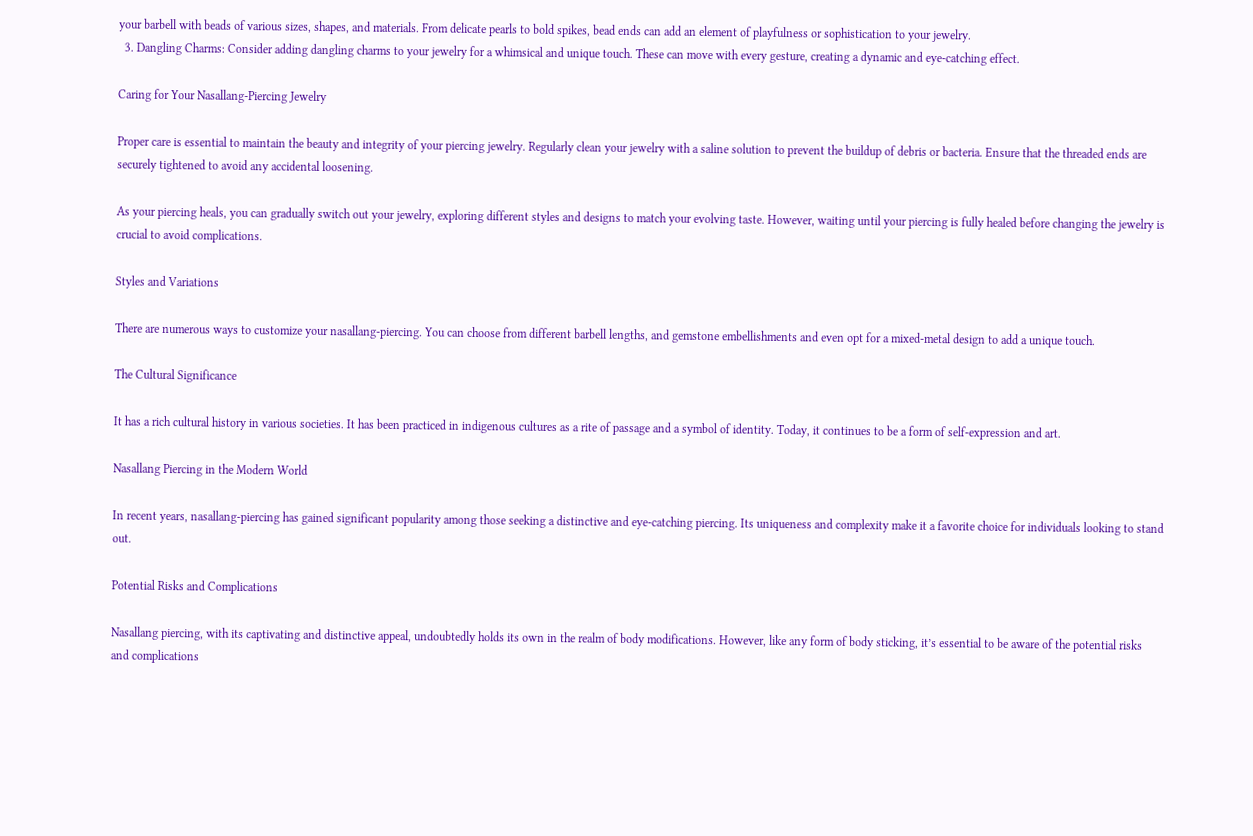your barbell with beads of various sizes, shapes, and materials. From delicate pearls to bold spikes, bead ends can add an element of playfulness or sophistication to your jewelry.
  3. Dangling Charms: Consider adding dangling charms to your jewelry for a whimsical and unique touch. These can move with every gesture, creating a dynamic and eye-catching effect.

Caring for Your Nasallang-Piercing Jewelry

Proper care is essential to maintain the beauty and integrity of your piercing jewelry. Regularly clean your jewelry with a saline solution to prevent the buildup of debris or bacteria. Ensure that the threaded ends are securely tightened to avoid any accidental loosening.

As your piercing heals, you can gradually switch out your jewelry, exploring different styles and designs to match your evolving taste. However, waiting until your piercing is fully healed before changing the jewelry is crucial to avoid complications.

Styles and Variations

There are numerous ways to customize your nasallang-piercing. You can choose from different barbell lengths, and gemstone embellishments and even opt for a mixed-metal design to add a unique touch.

The Cultural Significance

It has a rich cultural history in various societies. It has been practiced in indigenous cultures as a rite of passage and a symbol of identity. Today, it continues to be a form of self-expression and art.

Nasallang Piercing in the Modern World

In recent years, nasallang-piercing has gained significant popularity among those seeking a distinctive and eye-catching piercing. Its uniqueness and complexity make it a favorite choice for individuals looking to stand out.

Potential Risks and Complications

Nasallang piercing, with its captivating and distinctive appeal, undoubtedly holds its own in the realm of body modifications. However, like any form of body sticking, it’s essential to be aware of the potential risks and complications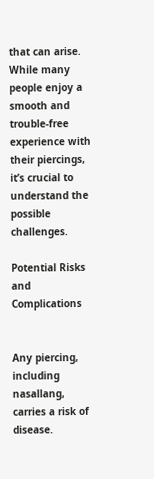that can arise. While many people enjoy a smooth and trouble-free experience with their piercings, it’s crucial to understand the possible challenges.

Potential Risks and Complications


Any piercing, including nasallang, carries a risk of disease.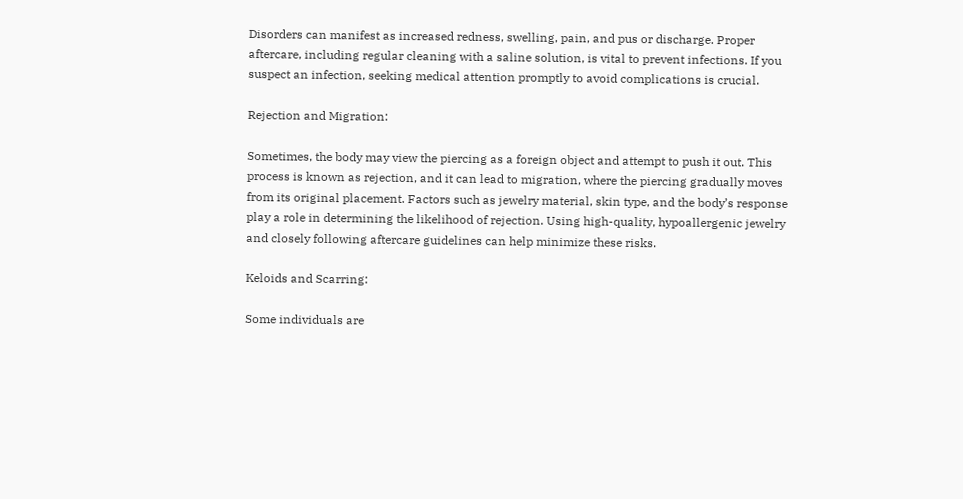Disorders can manifest as increased redness, swelling, pain, and pus or discharge. Proper aftercare, including regular cleaning with a saline solution, is vital to prevent infections. If you suspect an infection, seeking medical attention promptly to avoid complications is crucial.

Rejection and Migration:

Sometimes, the body may view the piercing as a foreign object and attempt to push it out. This process is known as rejection, and it can lead to migration, where the piercing gradually moves from its original placement. Factors such as jewelry material, skin type, and the body’s response play a role in determining the likelihood of rejection. Using high-quality, hypoallergenic jewelry and closely following aftercare guidelines can help minimize these risks.

Keloids and Scarring:

Some individuals are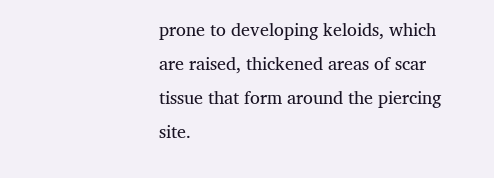prone to developing keloids, which are raised, thickened areas of scar tissue that form around the piercing site.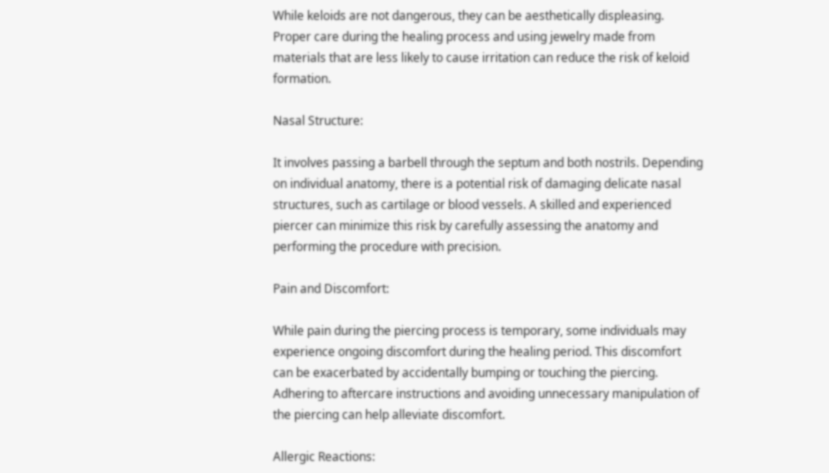While keloids are not dangerous, they can be aesthetically displeasing. Proper care during the healing process and using jewelry made from materials that are less likely to cause irritation can reduce the risk of keloid formation.

Nasal Structure:

It involves passing a barbell through the septum and both nostrils. Depending on individual anatomy, there is a potential risk of damaging delicate nasal structures, such as cartilage or blood vessels. A skilled and experienced piercer can minimize this risk by carefully assessing the anatomy and performing the procedure with precision.

Pain and Discomfort:

While pain during the piercing process is temporary, some individuals may experience ongoing discomfort during the healing period. This discomfort can be exacerbated by accidentally bumping or touching the piercing. Adhering to aftercare instructions and avoiding unnecessary manipulation of the piercing can help alleviate discomfort.

Allergic Reactions: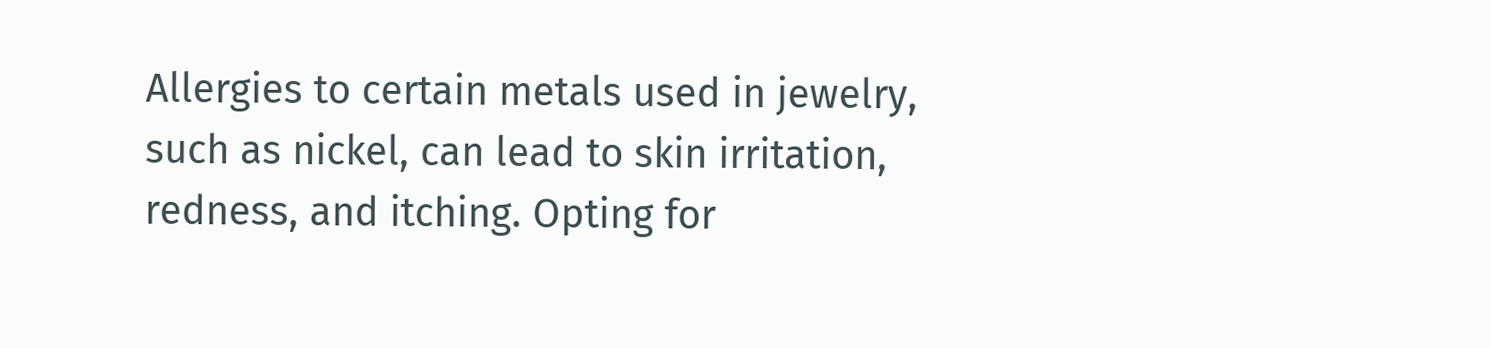Allergies to certain metals used in jewelry, such as nickel, can lead to skin irritation, redness, and itching. Opting for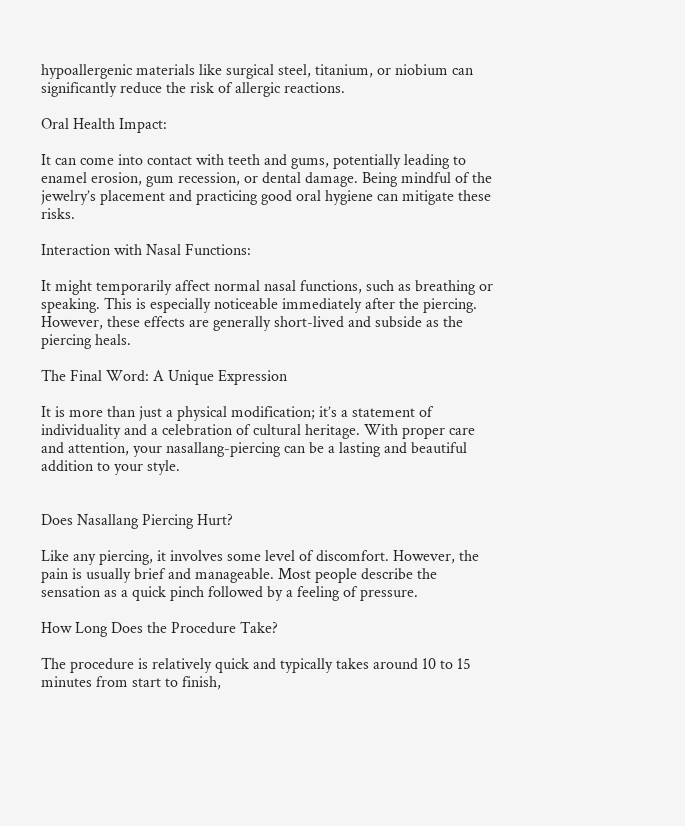hypoallergenic materials like surgical steel, titanium, or niobium can significantly reduce the risk of allergic reactions.

Oral Health Impact:

It can come into contact with teeth and gums, potentially leading to enamel erosion, gum recession, or dental damage. Being mindful of the jewelry’s placement and practicing good oral hygiene can mitigate these risks.

Interaction with Nasal Functions:

It might temporarily affect normal nasal functions, such as breathing or speaking. This is especially noticeable immediately after the piercing. However, these effects are generally short-lived and subside as the piercing heals.

The Final Word: A Unique Expression

It is more than just a physical modification; it’s a statement of individuality and a celebration of cultural heritage. With proper care and attention, your nasallang-piercing can be a lasting and beautiful addition to your style.


Does Nasallang Piercing Hurt?

Like any piercing, it involves some level of discomfort. However, the pain is usually brief and manageable. Most people describe the sensation as a quick pinch followed by a feeling of pressure.

How Long Does the Procedure Take?

The procedure is relatively quick and typically takes around 10 to 15 minutes from start to finish,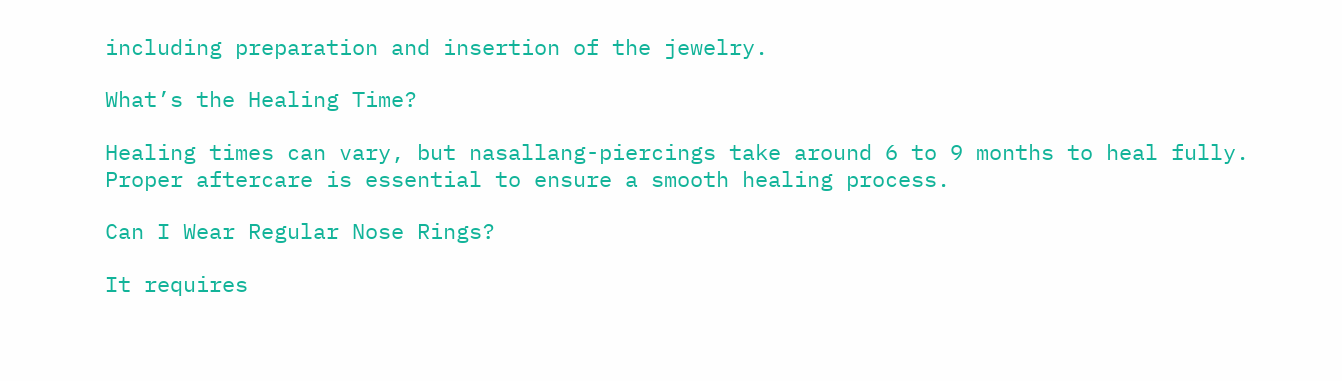including preparation and insertion of the jewelry.

What’s the Healing Time?

Healing times can vary, but nasallang-piercings take around 6 to 9 months to heal fully. Proper aftercare is essential to ensure a smooth healing process.

Can I Wear Regular Nose Rings?

It requires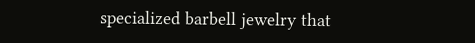specialized barbell jewelry that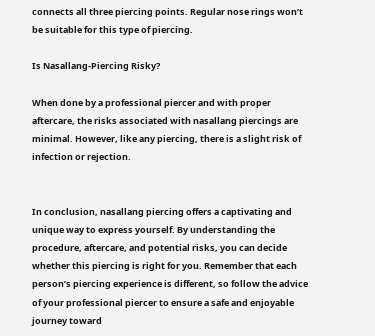connects all three piercing points. Regular nose rings won’t be suitable for this type of piercing.

Is Nasallang-Piercing Risky?

When done by a professional piercer and with proper aftercare, the risks associated with nasallang piercings are minimal. However, like any piercing, there is a slight risk of infection or rejection.


In conclusion, nasallang piercing offers a captivating and unique way to express yourself. By understanding the procedure, aftercare, and potential risks, you can decide whether this piercing is right for you. Remember that each person’s piercing experience is different, so follow the advice of your professional piercer to ensure a safe and enjoyable journey toward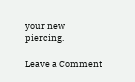your new piercing.

Leave a Comment